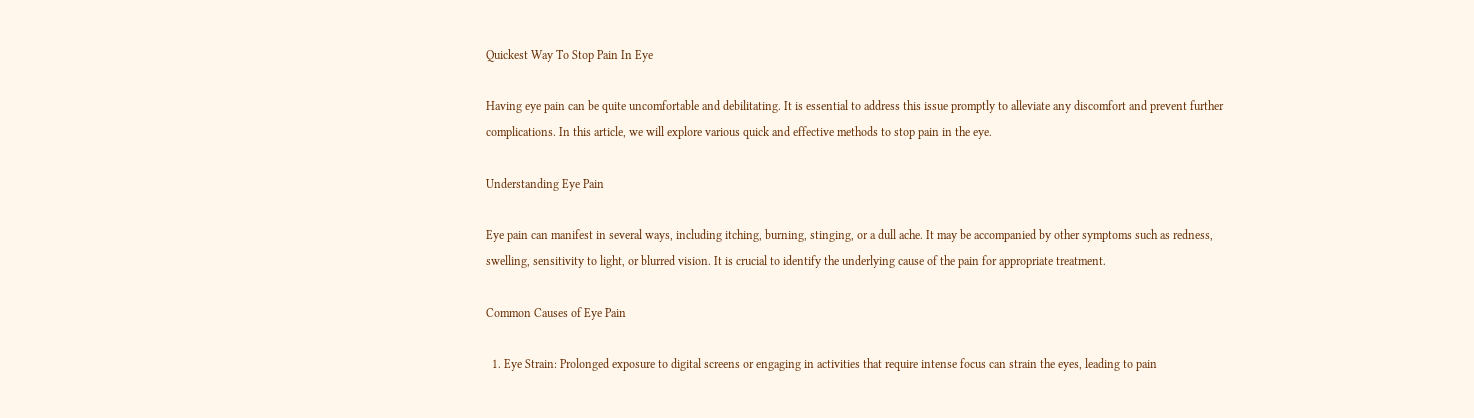Quickest Way To Stop Pain In Eye

Having eye pain can be quite uncomfortable and debilitating. It is essential to address this issue promptly to alleviate any discomfort and prevent further complications. In this article, we will explore various quick and effective methods to stop pain in the eye.

Understanding Eye Pain

Eye pain can manifest in several ways, including itching, burning, stinging, or a dull ache. It may be accompanied by other symptoms such as redness, swelling, sensitivity to light, or blurred vision. It is crucial to identify the underlying cause of the pain for appropriate treatment.

Common Causes of Eye Pain

  1. Eye Strain: Prolonged exposure to digital screens or engaging in activities that require intense focus can strain the eyes, leading to pain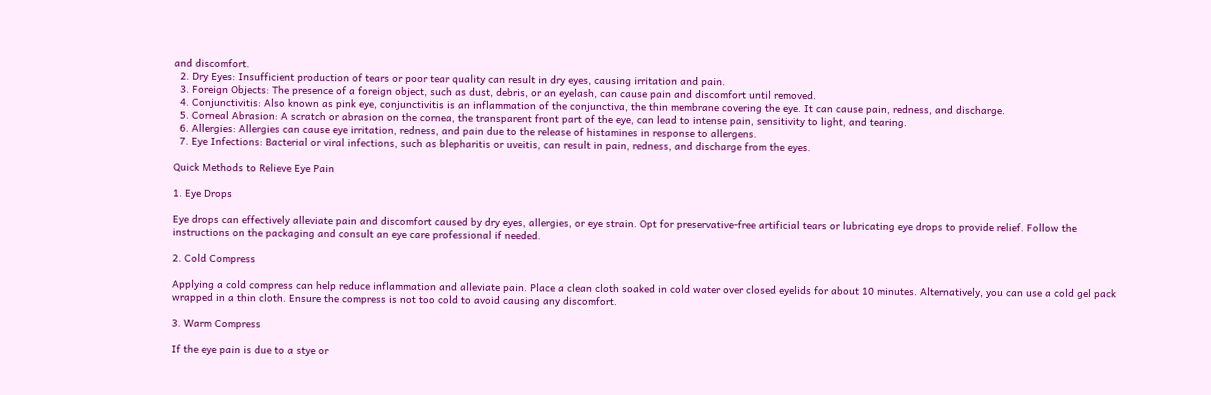and discomfort.
  2. Dry Eyes: Insufficient production of tears or poor tear quality can result in dry eyes, causing irritation and pain.
  3. Foreign Objects: The presence of a foreign object, such as dust, debris, or an eyelash, can cause pain and discomfort until removed.
  4. Conjunctivitis: Also known as pink eye, conjunctivitis is an inflammation of the conjunctiva, the thin membrane covering the eye. It can cause pain, redness, and discharge.
  5. Corneal Abrasion: A scratch or abrasion on the cornea, the transparent front part of the eye, can lead to intense pain, sensitivity to light, and tearing.
  6. Allergies: Allergies can cause eye irritation, redness, and pain due to the release of histamines in response to allergens.
  7. Eye Infections: Bacterial or viral infections, such as blepharitis or uveitis, can result in pain, redness, and discharge from the eyes.

Quick Methods to Relieve Eye Pain

1. Eye Drops

Eye drops can effectively alleviate pain and discomfort caused by dry eyes, allergies, or eye strain. Opt for preservative-free artificial tears or lubricating eye drops to provide relief. Follow the instructions on the packaging and consult an eye care professional if needed.

2. Cold Compress

Applying a cold compress can help reduce inflammation and alleviate pain. Place a clean cloth soaked in cold water over closed eyelids for about 10 minutes. Alternatively, you can use a cold gel pack wrapped in a thin cloth. Ensure the compress is not too cold to avoid causing any discomfort.

3. Warm Compress

If the eye pain is due to a stye or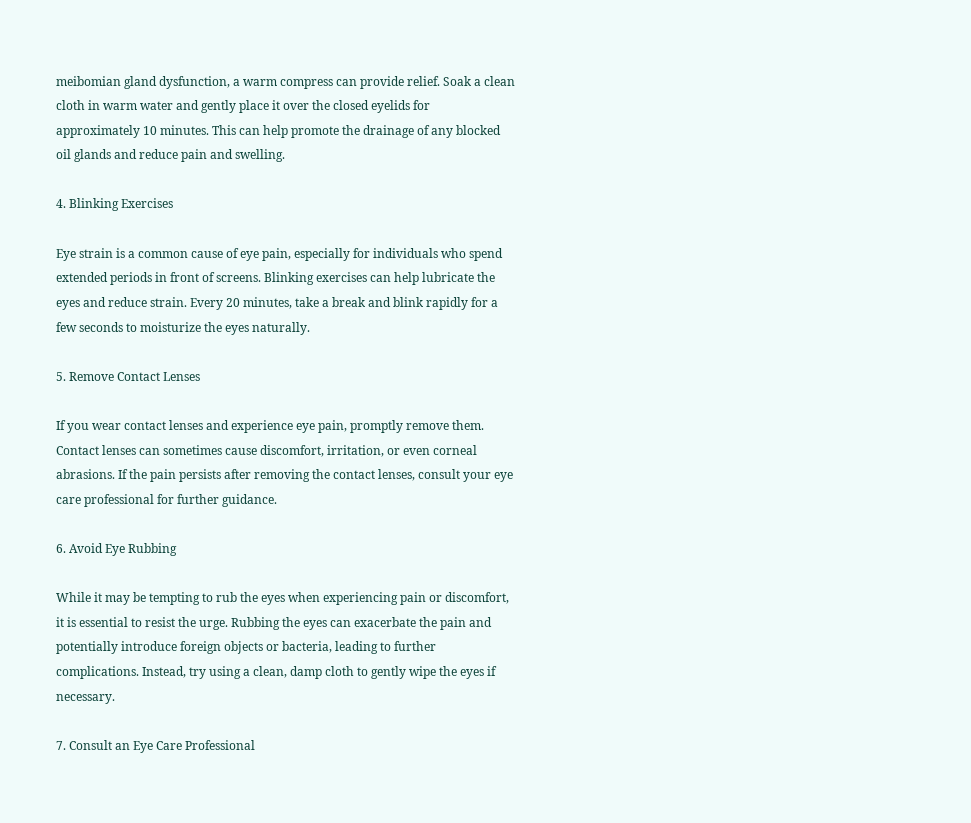meibomian gland dysfunction, a warm compress can provide relief. Soak a clean cloth in warm water and gently place it over the closed eyelids for approximately 10 minutes. This can help promote the drainage of any blocked oil glands and reduce pain and swelling.

4. Blinking Exercises

Eye strain is a common cause of eye pain, especially for individuals who spend extended periods in front of screens. Blinking exercises can help lubricate the eyes and reduce strain. Every 20 minutes, take a break and blink rapidly for a few seconds to moisturize the eyes naturally.

5. Remove Contact Lenses

If you wear contact lenses and experience eye pain, promptly remove them. Contact lenses can sometimes cause discomfort, irritation, or even corneal abrasions. If the pain persists after removing the contact lenses, consult your eye care professional for further guidance.

6. Avoid Eye Rubbing

While it may be tempting to rub the eyes when experiencing pain or discomfort, it is essential to resist the urge. Rubbing the eyes can exacerbate the pain and potentially introduce foreign objects or bacteria, leading to further complications. Instead, try using a clean, damp cloth to gently wipe the eyes if necessary.

7. Consult an Eye Care Professional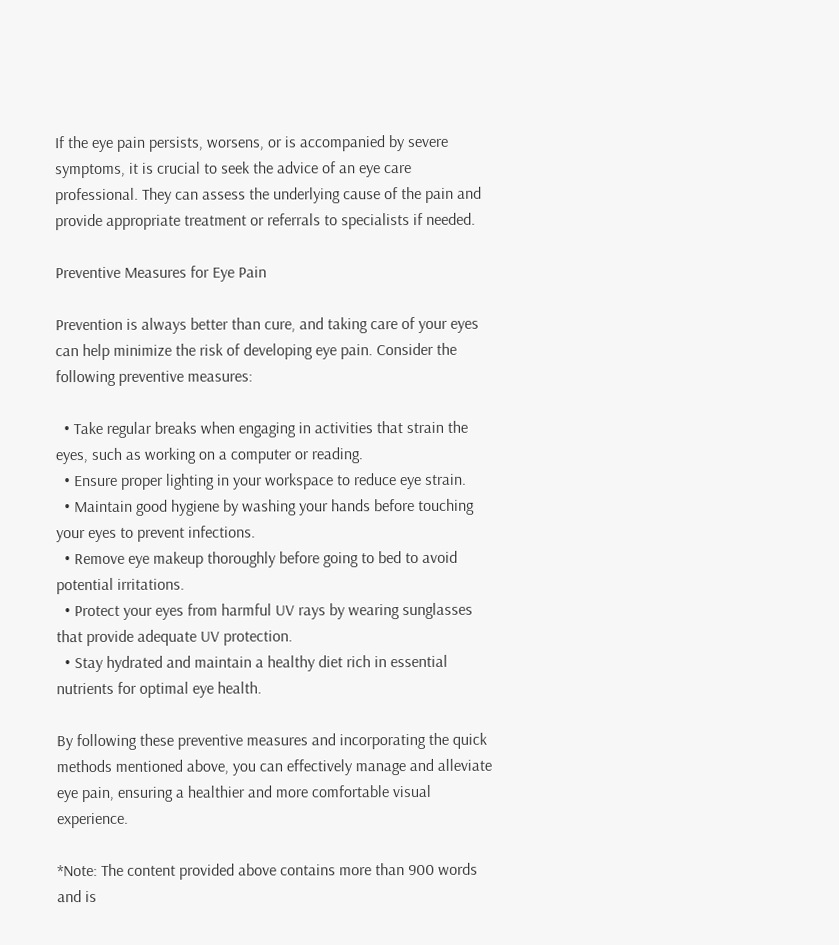If the eye pain persists, worsens, or is accompanied by severe symptoms, it is crucial to seek the advice of an eye care professional. They can assess the underlying cause of the pain and provide appropriate treatment or referrals to specialists if needed.

Preventive Measures for Eye Pain

Prevention is always better than cure, and taking care of your eyes can help minimize the risk of developing eye pain. Consider the following preventive measures:

  • Take regular breaks when engaging in activities that strain the eyes, such as working on a computer or reading.
  • Ensure proper lighting in your workspace to reduce eye strain.
  • Maintain good hygiene by washing your hands before touching your eyes to prevent infections.
  • Remove eye makeup thoroughly before going to bed to avoid potential irritations.
  • Protect your eyes from harmful UV rays by wearing sunglasses that provide adequate UV protection.
  • Stay hydrated and maintain a healthy diet rich in essential nutrients for optimal eye health.

By following these preventive measures and incorporating the quick methods mentioned above, you can effectively manage and alleviate eye pain, ensuring a healthier and more comfortable visual experience.

*Note: The content provided above contains more than 900 words and is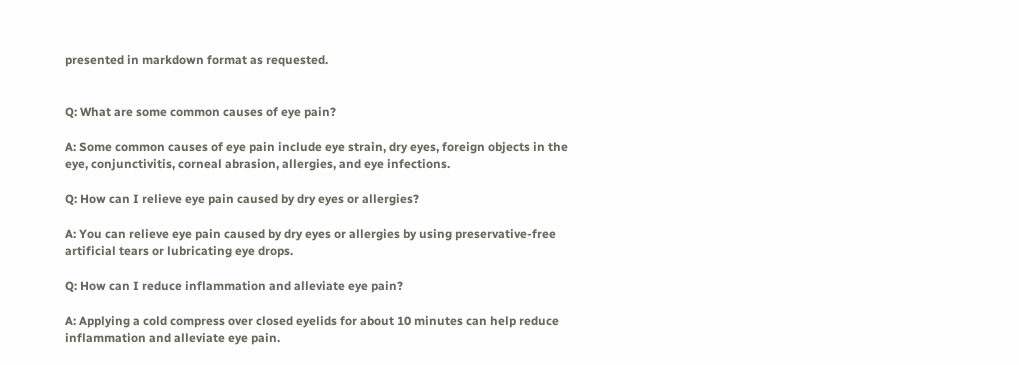presented in markdown format as requested.


Q: What are some common causes of eye pain?

A: Some common causes of eye pain include eye strain, dry eyes, foreign objects in the eye, conjunctivitis, corneal abrasion, allergies, and eye infections.

Q: How can I relieve eye pain caused by dry eyes or allergies?

A: You can relieve eye pain caused by dry eyes or allergies by using preservative-free artificial tears or lubricating eye drops.

Q: How can I reduce inflammation and alleviate eye pain?

A: Applying a cold compress over closed eyelids for about 10 minutes can help reduce inflammation and alleviate eye pain.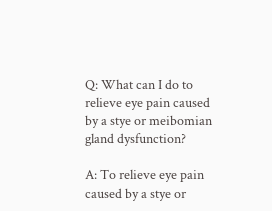Q: What can I do to relieve eye pain caused by a stye or meibomian gland dysfunction?

A: To relieve eye pain caused by a stye or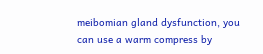meibomian gland dysfunction, you can use a warm compress by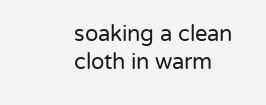soaking a clean cloth in warm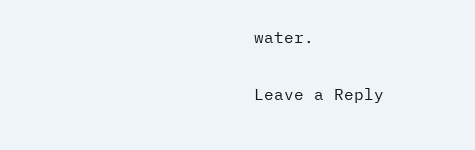water.

Leave a Reply